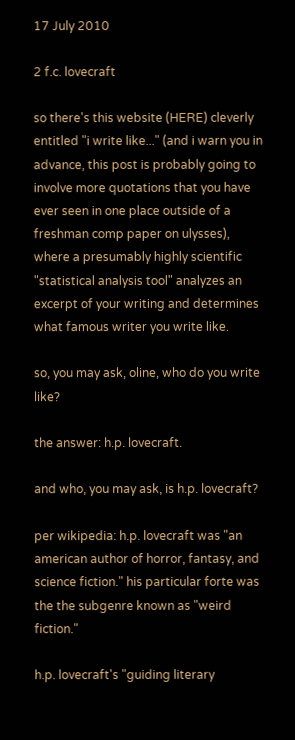17 July 2010

2 f.c. lovecraft

so there's this website (HERE) cleverly entitled "i write like..." (and i warn you in advance, this post is probably going to involve more quotations that you have ever seen in one place outside of a freshman comp paper on ulysses), where a presumably highly scientific "statistical analysis tool" analyzes an excerpt of your writing and determines what famous writer you write like.

so, you may ask, oline, who do you write like?

the answer: h.p. lovecraft.

and who, you may ask, is h.p. lovecraft?

per wikipedia: h.p. lovecraft was "an american author of horror, fantasy, and science fiction." his particular forte was the the subgenre known as "weird fiction."

h.p. lovecraft's "guiding literary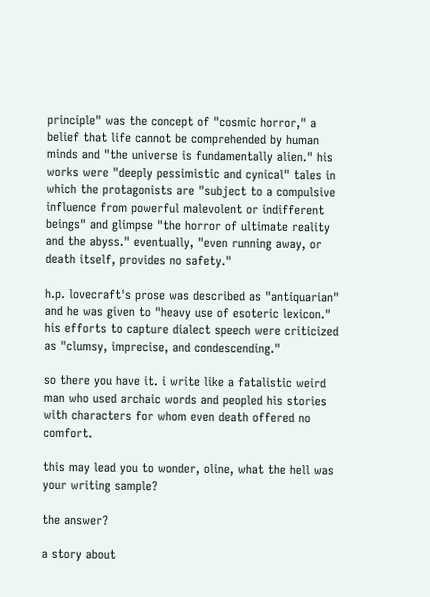principle" was the concept of "cosmic horror," a belief that life cannot be comprehended by human minds and "the universe is fundamentally alien." his works were "deeply pessimistic and cynical" tales in which the protagonists are "subject to a compulsive influence from powerful malevolent or indifferent beings" and glimpse "the horror of ultimate reality and the abyss." eventually, "even running away, or death itself, provides no safety."

h.p. lovecraft's prose was described as "antiquarian" and he was given to "heavy use of esoteric lexicon." his efforts to capture dialect speech were criticized as "clumsy, imprecise, and condescending."

so there you have it. i write like a fatalistic weird man who used archaic words and peopled his stories with characters for whom even death offered no comfort.

this may lead you to wonder, oline, what the hell was your writing sample?

the answer?

a story about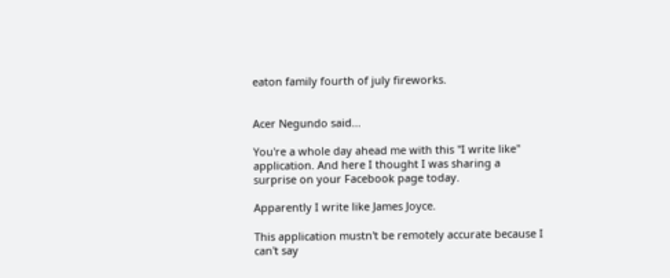eaton family fourth of july fireworks.


Acer Negundo said...

You're a whole day ahead me with this "I write like" application. And here I thought I was sharing a surprise on your Facebook page today.

Apparently I write like James Joyce.

This application mustn't be remotely accurate because I can't say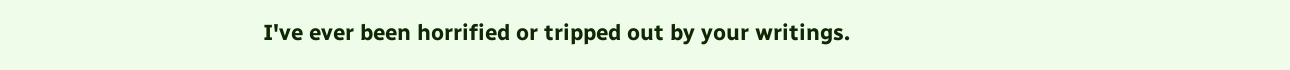I've ever been horrified or tripped out by your writings.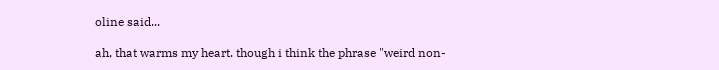oline said...

ah, that warms my heart. though i think the phrase "weird non-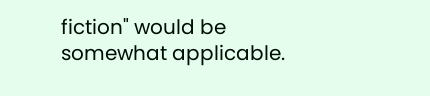fiction" would be somewhat applicable.